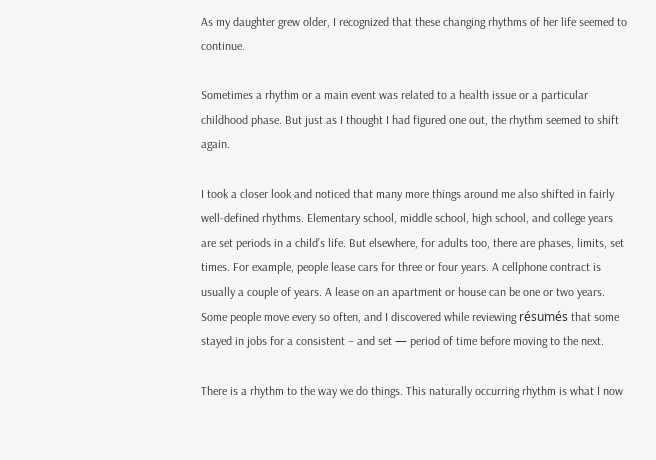As my daughter grew older, I recognized that these changing rhythms of her life seemed to continue.

Sometimes a rhythm or a main event was related to a health issue or a particular childhood phase. But just as I thought I had figured one out, the rhythm seemed to shift again.

I took a closer look and noticed that many more things around me also shifted in fairly well-defined rhythms. Elementary school, middle school, high school, and college years are set periods in a child’s life. But elsewhere, for adults too, there are phases, limits, set times. For example, people lease cars for three or four years. A cellphone contract is usually a couple of years. A lease on an apartment or house can be one or two years. Some people move every so often, and I discovered while reviewing résumés that some stayed in jobs for a consistent – and set — period of time before moving to the next.

There is a rhythm to the way we do things. This naturally occurring rhythm is what I now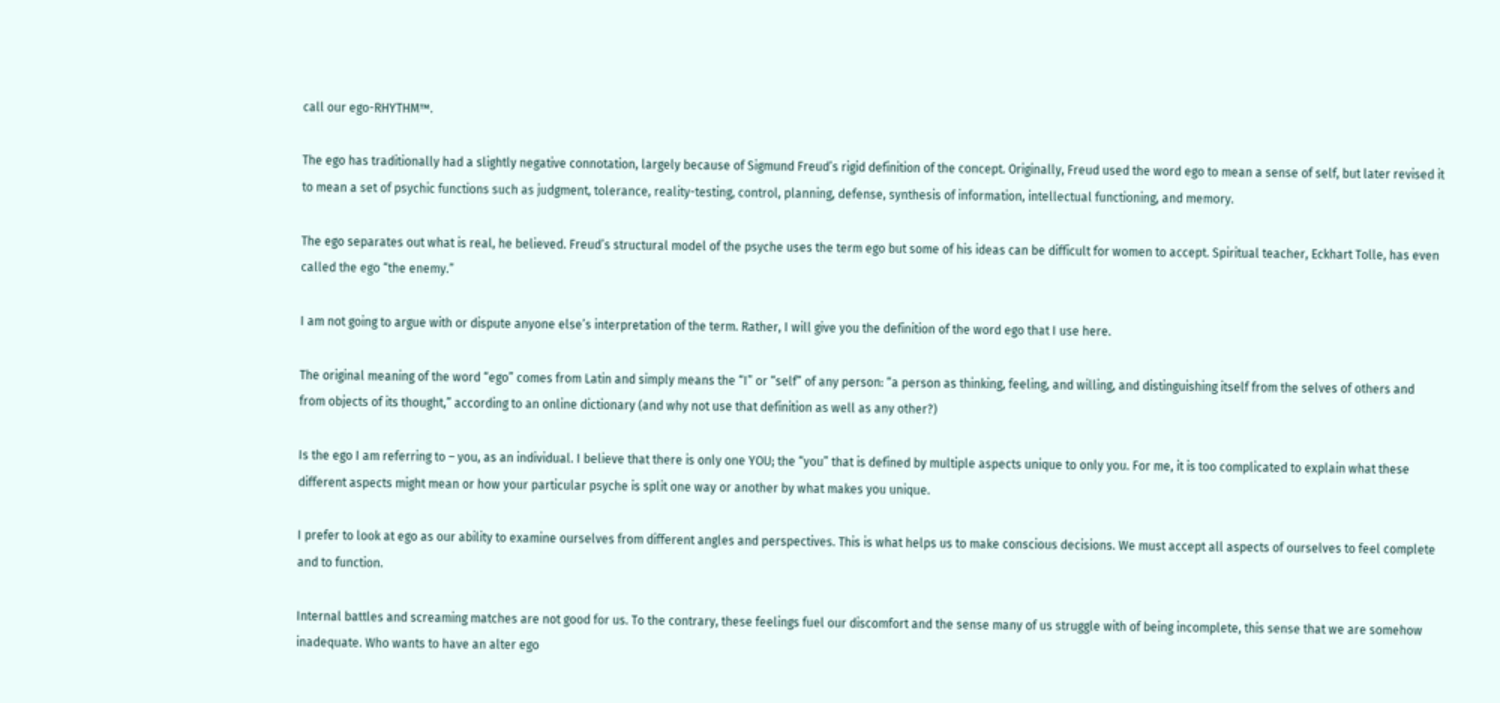call our ego-RHYTHM™.

The ego has traditionally had a slightly negative connotation, largely because of Sigmund Freud’s rigid definition of the concept. Originally, Freud used the word ego to mean a sense of self, but later revised it to mean a set of psychic functions such as judgment, tolerance, reality-testing, control, planning, defense, synthesis of information, intellectual functioning, and memory.

The ego separates out what is real, he believed. Freud’s structural model of the psyche uses the term ego but some of his ideas can be difficult for women to accept. Spiritual teacher, Eckhart Tolle, has even called the ego “the enemy.”

I am not going to argue with or dispute anyone else’s interpretation of the term. Rather, I will give you the definition of the word ego that I use here.

The original meaning of the word “ego” comes from Latin and simply means the “I” or “self” of any person: “a person as thinking, feeling, and willing, and distinguishing itself from the selves of others and from objects of its thought,” according to an online dictionary (and why not use that definition as well as any other?)

Is the ego I am referring to – you, as an individual. I believe that there is only one YOU; the “you” that is defined by multiple aspects unique to only you. For me, it is too complicated to explain what these different aspects might mean or how your particular psyche is split one way or another by what makes you unique.

I prefer to look at ego as our ability to examine ourselves from different angles and perspectives. This is what helps us to make conscious decisions. We must accept all aspects of ourselves to feel complete and to function.

Internal battles and screaming matches are not good for us. To the contrary, these feelings fuel our discomfort and the sense many of us struggle with of being incomplete, this sense that we are somehow inadequate. Who wants to have an alter ego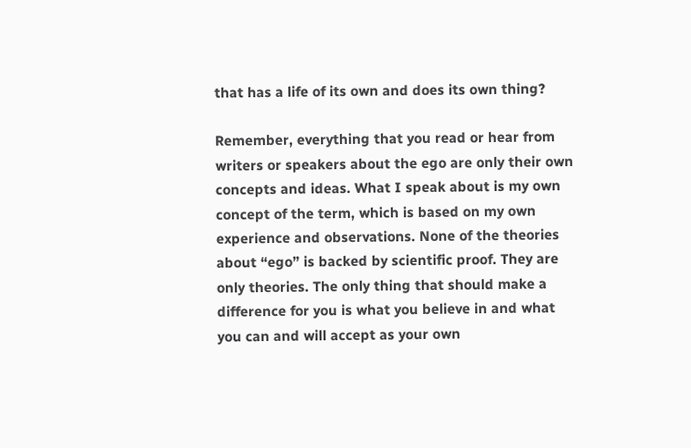that has a life of its own and does its own thing?

Remember, everything that you read or hear from writers or speakers about the ego are only their own concepts and ideas. What I speak about is my own concept of the term, which is based on my own experience and observations. None of the theories about “ego” is backed by scientific proof. They are only theories. The only thing that should make a difference for you is what you believe in and what you can and will accept as your own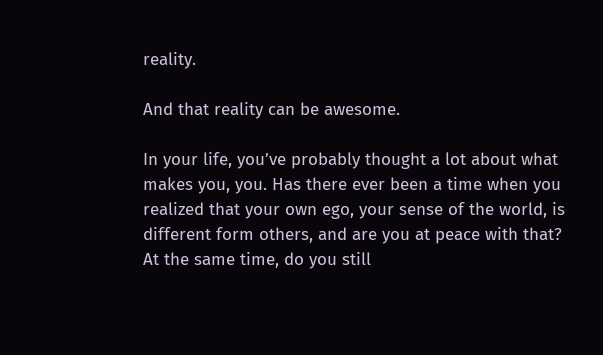reality.

And that reality can be awesome.

In your life, you’ve probably thought a lot about what makes you, you. Has there ever been a time when you realized that your own ego, your sense of the world, is different form others, and are you at peace with that? At the same time, do you still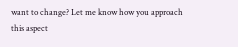want to change? Let me know how you approach this aspect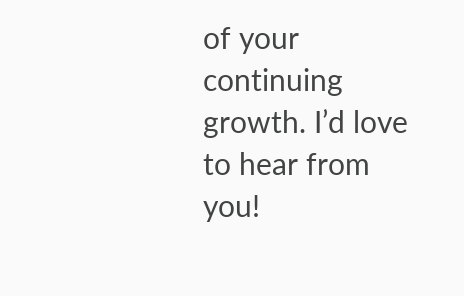of your continuing growth. I’d love to hear from you!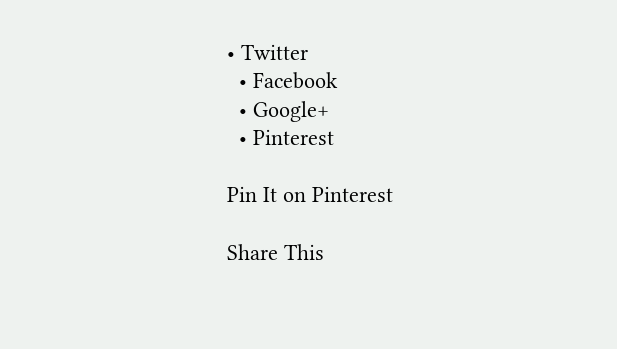• Twitter
  • Facebook
  • Google+
  • Pinterest

Pin It on Pinterest

Share This